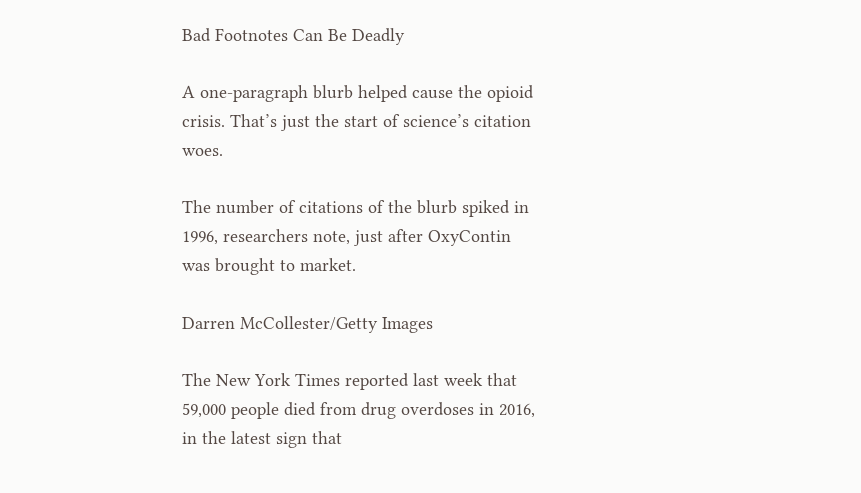Bad Footnotes Can Be Deadly

A one-paragraph blurb helped cause the opioid crisis. That’s just the start of science’s citation woes.

The number of citations of the blurb spiked in 1996, researchers note, just after OxyContin was brought to market.

Darren McCollester/Getty Images

The New York Times reported last week that 59,000 people died from drug overdoses in 2016, in the latest sign that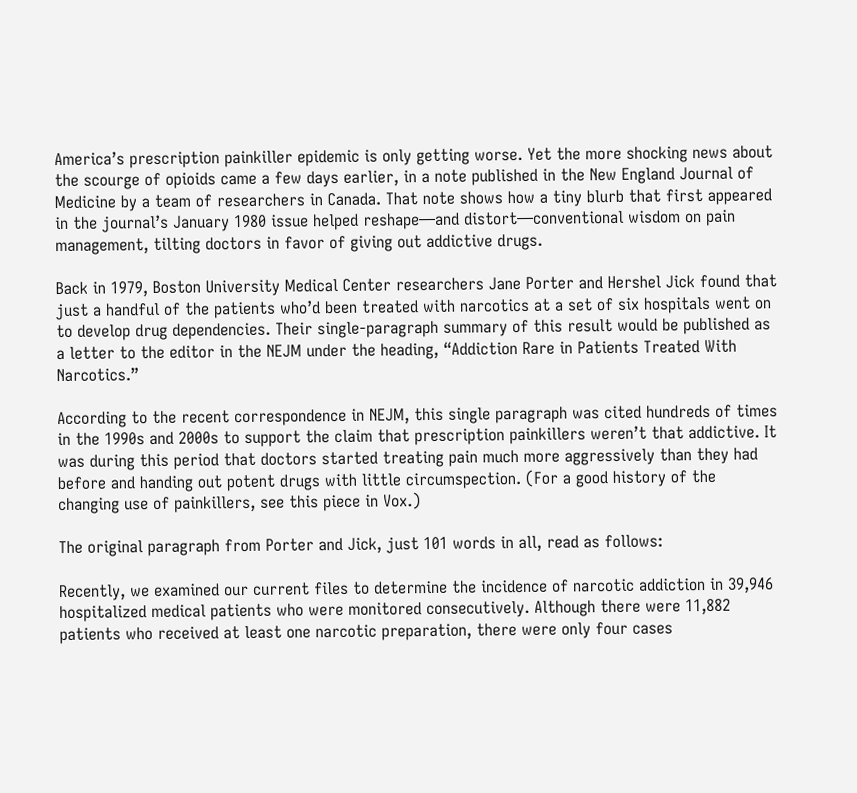America’s prescription painkiller epidemic is only getting worse. Yet the more shocking news about the scourge of opioids came a few days earlier, in a note published in the New England Journal of Medicine by a team of researchers in Canada. That note shows how a tiny blurb that first appeared in the journal’s January 1980 issue helped reshape—and distort—conventional wisdom on pain management, tilting doctors in favor of giving out addictive drugs.

Back in 1979, Boston University Medical Center researchers Jane Porter and Hershel Jick found that just a handful of the patients who’d been treated with narcotics at a set of six hospitals went on to develop drug dependencies. Their single-paragraph summary of this result would be published as a letter to the editor in the NEJM under the heading, “Addiction Rare in Patients Treated With Narcotics.”

According to the recent correspondence in NEJM, this single paragraph was cited hundreds of times in the 1990s and 2000s to support the claim that prescription painkillers weren’t that addictive. It was during this period that doctors started treating pain much more aggressively than they had before and handing out potent drugs with little circumspection. (For a good history of the changing use of painkillers, see this piece in Vox.)

The original paragraph from Porter and Jick, just 101 words in all, read as follows:

Recently, we examined our current files to determine the incidence of narcotic addiction in 39,946 hospitalized medical patients who were monitored consecutively. Although there were 11,882 patients who received at least one narcotic preparation, there were only four cases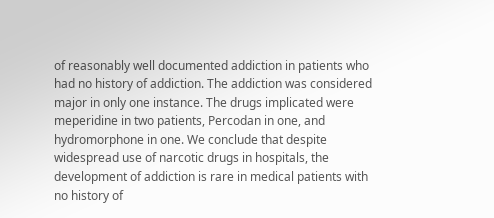of reasonably well documented addiction in patients who had no history of addiction. The addiction was considered major in only one instance. The drugs implicated were meperidine in two patients, Percodan in one, and hydromorphone in one. We conclude that despite widespread use of narcotic drugs in hospitals, the development of addiction is rare in medical patients with no history of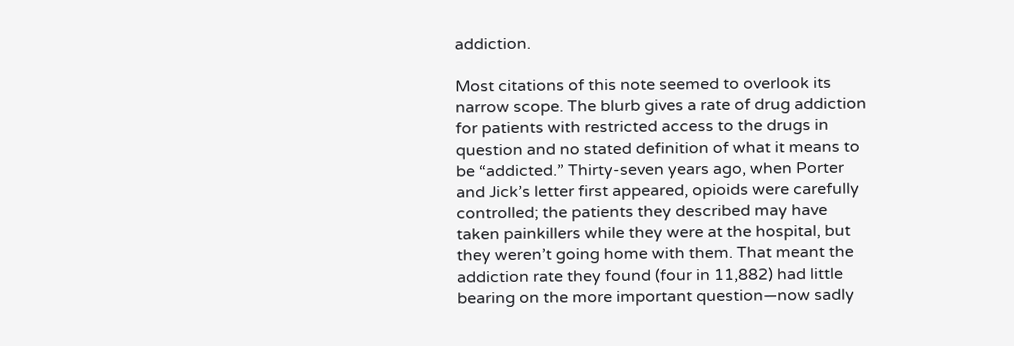addiction.

Most citations of this note seemed to overlook its narrow scope. The blurb gives a rate of drug addiction for patients with restricted access to the drugs in question and no stated definition of what it means to be “addicted.” Thirty-seven years ago, when Porter and Jick’s letter first appeared, opioids were carefully controlled; the patients they described may have taken painkillers while they were at the hospital, but they weren’t going home with them. That meant the addiction rate they found (four in 11,882) had little bearing on the more important question—now sadly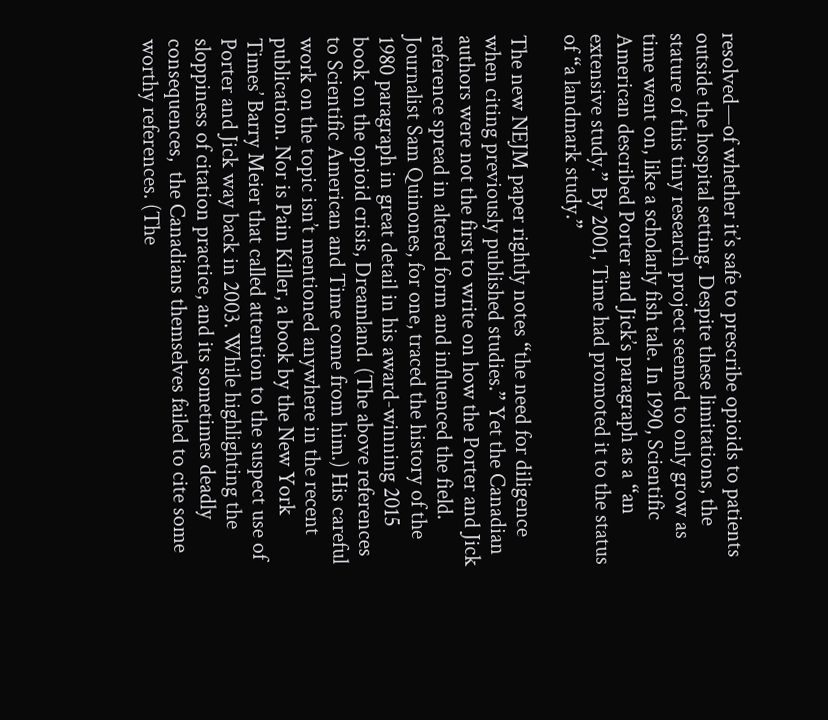resolved—of whether it’s safe to prescribe opioids to patients outside the hospital setting. Despite these limitations, the stature of this tiny research project seemed to only grow as time went on, like a scholarly fish tale. In 1990, Scientific American described Porter and Jick’s paragraph as a “an extensive study.” By 2001, Time had promoted it to the status of “a landmark study.”

The new NEJM paper rightly notes “the need for diligence when citing previously published studies.” Yet the Canadian authors were not the first to write on how the Porter and Jick reference spread in altered form and influenced the field. Journalist Sam Quinones, for one, traced the history of the 1980 paragraph in great detail in his award-winning 2015 book on the opioid crisis, Dreamland. (The above references to Scientific American and Time come from him.) His careful work on the topic isn’t mentioned anywhere in the recent publication. Nor is Pain Killer, a book by the New York Times’ Barry Meier that called attention to the suspect use of Porter and Jick way back in 2003. While highlighting the sloppiness of citation practice, and its sometimes deadly consequences,  the Canadians themselves failed to cite some worthy references. (The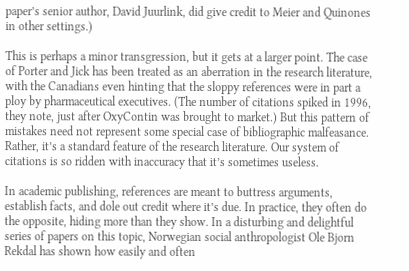paper’s senior author, David Juurlink, did give credit to Meier and Quinones in other settings.)

This is perhaps a minor transgression, but it gets at a larger point. The case of Porter and Jick has been treated as an aberration in the research literature, with the Canadians even hinting that the sloppy references were in part a ploy by pharmaceutical executives. (The number of citations spiked in 1996, they note, just after OxyContin was brought to market.) But this pattern of mistakes need not represent some special case of bibliographic malfeasance. Rather, it’s a standard feature of the research literature. Our system of citations is so ridden with inaccuracy that it’s sometimes useless.

In academic publishing, references are meant to buttress arguments, establish facts, and dole out credit where it’s due. In practice, they often do the opposite, hiding more than they show. In a disturbing and delightful series of papers on this topic, Norwegian social anthropologist Ole Bjorn Rekdal has shown how easily and often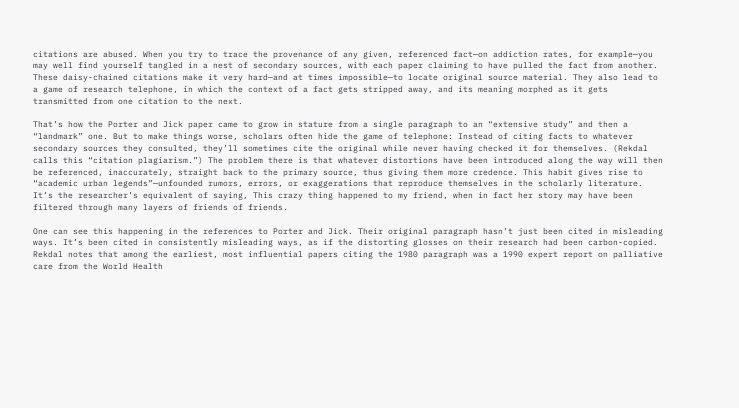citations are abused. When you try to trace the provenance of any given, referenced fact—on addiction rates, for example—you may well find yourself tangled in a nest of secondary sources, with each paper claiming to have pulled the fact from another. These daisy-chained citations make it very hard—and at times impossible—to locate original source material. They also lead to a game of research telephone, in which the context of a fact gets stripped away, and its meaning morphed as it gets transmitted from one citation to the next.

That’s how the Porter and Jick paper came to grow in stature from a single paragraph to an “extensive study” and then a “landmark” one. But to make things worse, scholars often hide the game of telephone: Instead of citing facts to whatever secondary sources they consulted, they’ll sometimes cite the original while never having checked it for themselves. (Rekdal calls this “citation plagiarism.”) The problem there is that whatever distortions have been introduced along the way will then be referenced, inaccurately, straight back to the primary source, thus giving them more credence. This habit gives rise to “academic urban legends”—unfounded rumors, errors, or exaggerations that reproduce themselves in the scholarly literature. It’s the researcher’s equivalent of saying, This crazy thing happened to my friend, when in fact her story may have been filtered through many layers of friends of friends.

One can see this happening in the references to Porter and Jick. Their original paragraph hasn’t just been cited in misleading ways. It’s been cited in consistently misleading ways, as if the distorting glosses on their research had been carbon-copied. Rekdal notes that among the earliest, most influential papers citing the 1980 paragraph was a 1990 expert report on palliative care from the World Health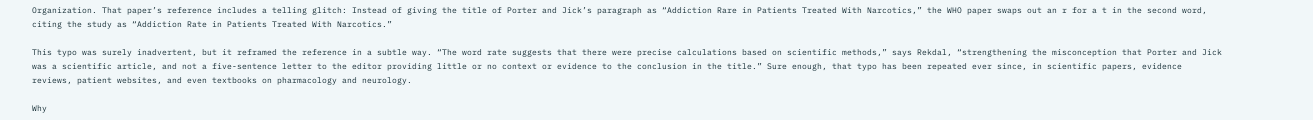Organization. That paper’s reference includes a telling glitch: Instead of giving the title of Porter and Jick’s paragraph as “Addiction Rare in Patients Treated With Narcotics,” the WHO paper swaps out an r for a t in the second word, citing the study as “Addiction Rate in Patients Treated With Narcotics.”

This typo was surely inadvertent, but it reframed the reference in a subtle way. “The word rate suggests that there were precise calculations based on scientific methods,” says Rekdal, “strengthening the misconception that Porter and Jick was a scientific article, and not a five-sentence letter to the editor providing little or no context or evidence to the conclusion in the title.” Sure enough, that typo has been repeated ever since, in scientific papers, evidence reviews, patient websites, and even textbooks on pharmacology and neurology.

Why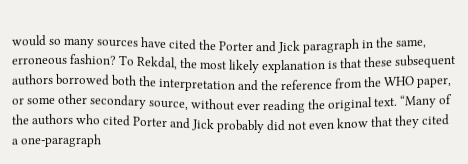would so many sources have cited the Porter and Jick paragraph in the same, erroneous fashion? To Rekdal, the most likely explanation is that these subsequent authors borrowed both the interpretation and the reference from the WHO paper, or some other secondary source, without ever reading the original text. “Many of the authors who cited Porter and Jick probably did not even know that they cited a one-paragraph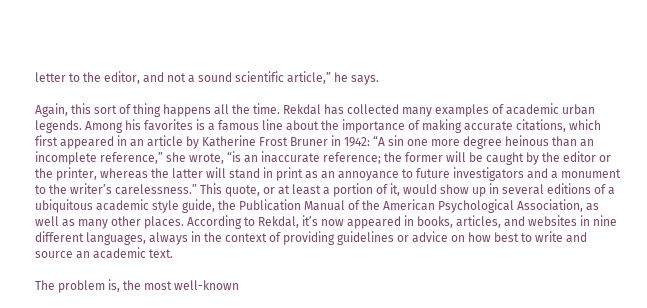letter to the editor, and not a sound scientific article,” he says.

Again, this sort of thing happens all the time. Rekdal has collected many examples of academic urban legends. Among his favorites is a famous line about the importance of making accurate citations, which first appeared in an article by Katherine Frost Bruner in 1942: “A sin one more degree heinous than an incomplete reference,” she wrote, “is an inaccurate reference; the former will be caught by the editor or the printer, whereas the latter will stand in print as an annoyance to future investigators and a monument to the writer’s carelessness.” This quote, or at least a portion of it, would show up in several editions of a ubiquitous academic style guide, the Publication Manual of the American Psychological Association, as well as many other places. According to Rekdal, it’s now appeared in books, articles, and websites in nine different languages, always in the context of providing guidelines or advice on how best to write and source an academic text.

The problem is, the most well-known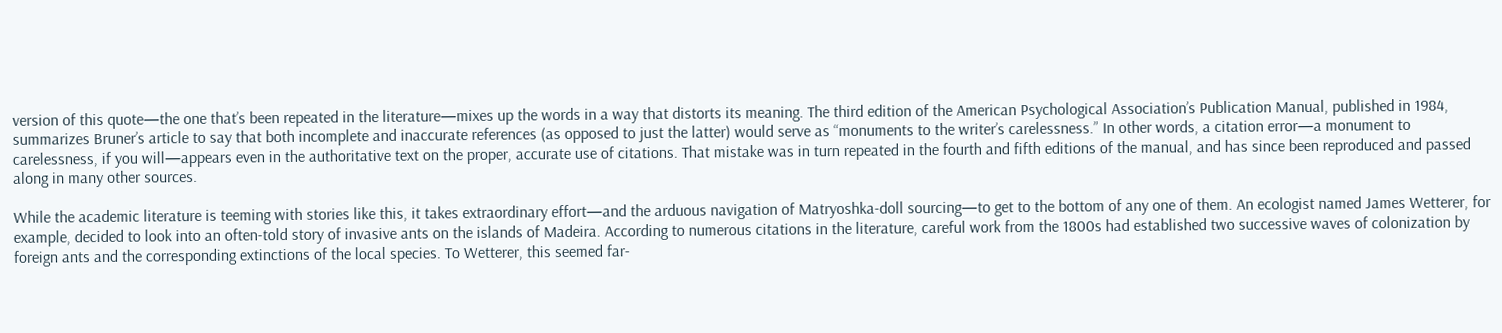version of this quote—the one that’s been repeated in the literature—mixes up the words in a way that distorts its meaning. The third edition of the American Psychological Association’s Publication Manual, published in 1984, summarizes Bruner’s article to say that both incomplete and inaccurate references (as opposed to just the latter) would serve as “monuments to the writer’s carelessness.” In other words, a citation error—a monument to carelessness, if you will—appears even in the authoritative text on the proper, accurate use of citations. That mistake was in turn repeated in the fourth and fifth editions of the manual, and has since been reproduced and passed along in many other sources.

While the academic literature is teeming with stories like this, it takes extraordinary effort—and the arduous navigation of Matryoshka-doll sourcing—to get to the bottom of any one of them. An ecologist named James Wetterer, for example, decided to look into an often-told story of invasive ants on the islands of Madeira. According to numerous citations in the literature, careful work from the 1800s had established two successive waves of colonization by foreign ants and the corresponding extinctions of the local species. To Wetterer, this seemed far-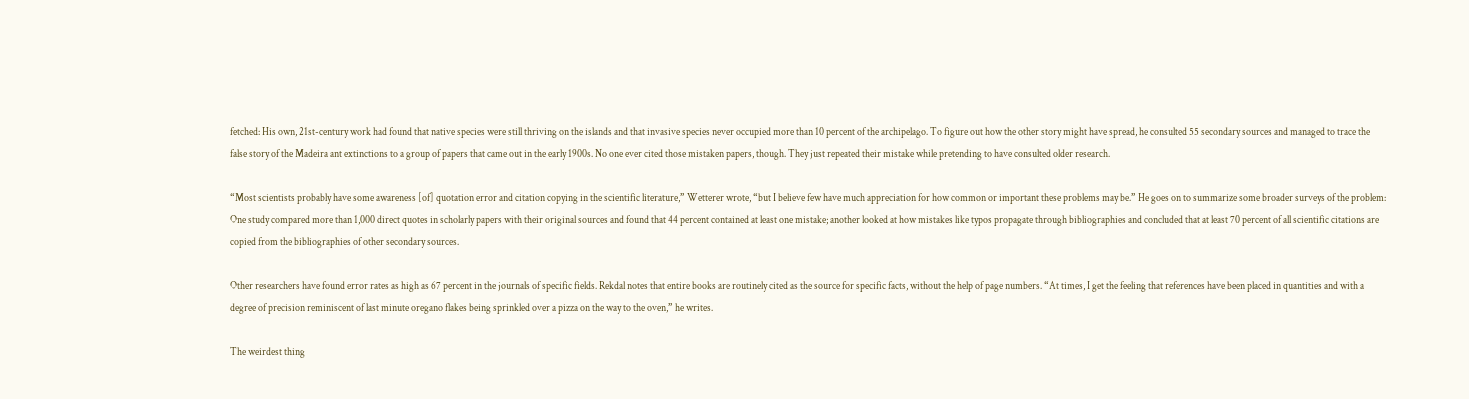fetched: His own, 21st-century work had found that native species were still thriving on the islands and that invasive species never occupied more than 10 percent of the archipelago. To figure out how the other story might have spread, he consulted 55 secondary sources and managed to trace the false story of the Madeira ant extinctions to a group of papers that came out in the early 1900s. No one ever cited those mistaken papers, though. They just repeated their mistake while pretending to have consulted older research.

“Most scientists probably have some awareness [of] quotation error and citation copying in the scientific literature,” Wetterer wrote, “but I believe few have much appreciation for how common or important these problems may be.” He goes on to summarize some broader surveys of the problem: One study compared more than 1,000 direct quotes in scholarly papers with their original sources and found that 44 percent contained at least one mistake; another looked at how mistakes like typos propagate through bibliographies and concluded that at least 70 percent of all scientific citations are copied from the bibliographies of other secondary sources.

Other researchers have found error rates as high as 67 percent in the journals of specific fields. Rekdal notes that entire books are routinely cited as the source for specific facts, without the help of page numbers. “At times, I get the feeling that references have been placed in quantities and with a degree of precision reminiscent of last minute oregano flakes being sprinkled over a pizza on the way to the oven,” he writes.

The weirdest thing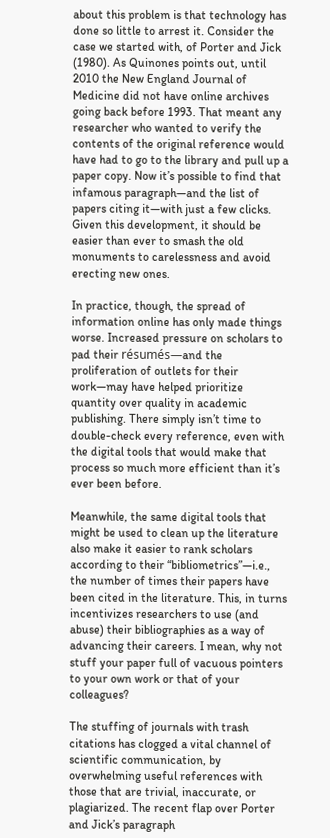about this problem is that technology has done so little to arrest it. Consider the case we started with, of Porter and Jick (1980). As Quinones points out, until 2010 the New England Journal of Medicine did not have online archives going back before 1993. That meant any researcher who wanted to verify the contents of the original reference would have had to go to the library and pull up a paper copy. Now it’s possible to find that infamous paragraph—and the list of papers citing it—with just a few clicks. Given this development, it should be easier than ever to smash the old monuments to carelessness and avoid erecting new ones.

In practice, though, the spread of information online has only made things worse. Increased pressure on scholars to pad their résumés—and the proliferation of outlets for their work—may have helped prioritize quantity over quality in academic publishing. There simply isn’t time to double-check every reference, even with the digital tools that would make that process so much more efficient than it’s ever been before.

Meanwhile, the same digital tools that might be used to clean up the literature also make it easier to rank scholars according to their “bibliometrics”—i.e., the number of times their papers have been cited in the literature. This, in turns incentivizes researchers to use (and abuse) their bibliographies as a way of advancing their careers. I mean, why not stuff your paper full of vacuous pointers to your own work or that of your colleagues?

The stuffing of journals with trash citations has clogged a vital channel of scientific communication, by overwhelming useful references with those that are trivial, inaccurate, or plagiarized. The recent flap over Porter and Jick’s paragraph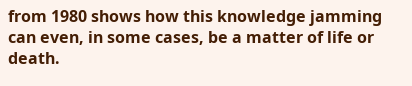from 1980 shows how this knowledge jamming can even, in some cases, be a matter of life or death.